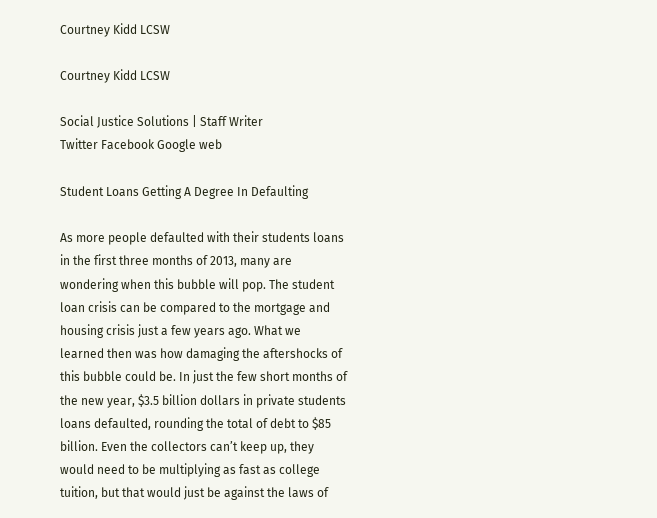Courtney Kidd LCSW

Courtney Kidd LCSW

Social Justice Solutions | Staff Writer
Twitter Facebook Google web

Student Loans Getting A Degree In Defaulting

As more people defaulted with their students loans in the first three months of 2013, many are wondering when this bubble will pop. The student loan crisis can be compared to the mortgage and housing crisis just a few years ago. What we learned then was how damaging the aftershocks of this bubble could be. In just the few short months of the new year, $3.5 billion dollars in private students loans defaulted, rounding the total of debt to $85 billion. Even the collectors can’t keep up, they would need to be multiplying as fast as college tuition, but that would just be against the laws of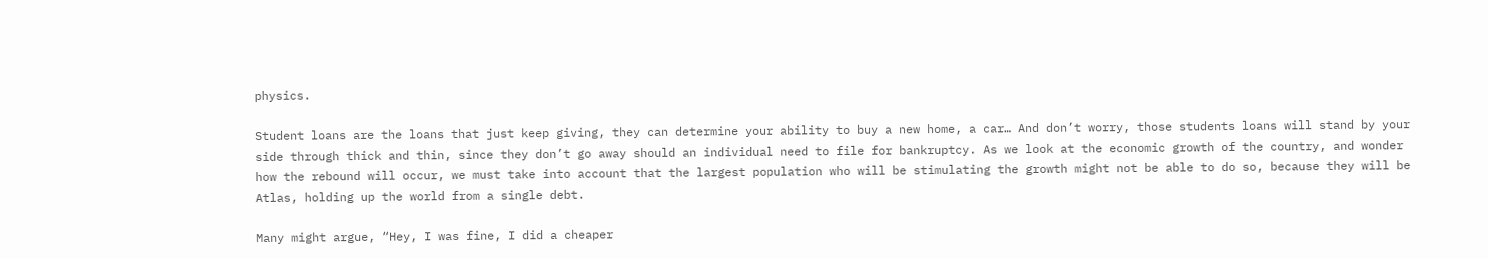physics.

Student loans are the loans that just keep giving, they can determine your ability to buy a new home, a car… And don’t worry, those students loans will stand by your side through thick and thin, since they don’t go away should an individual need to file for bankruptcy. As we look at the economic growth of the country, and wonder how the rebound will occur, we must take into account that the largest population who will be stimulating the growth might not be able to do so, because they will be Atlas, holding up the world from a single debt.

Many might argue, “Hey, I was fine, I did a cheaper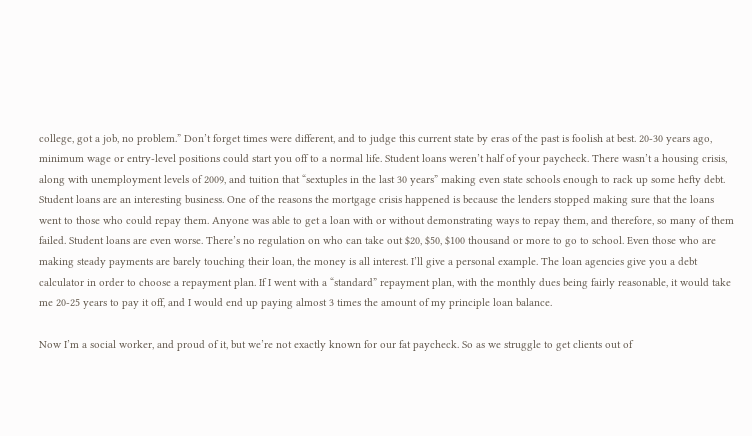college, got a job, no problem.” Don’t forget times were different, and to judge this current state by eras of the past is foolish at best. 20-30 years ago, minimum wage or entry-level positions could start you off to a normal life. Student loans weren’t half of your paycheck. There wasn’t a housing crisis, along with unemployment levels of 2009, and tuition that “sextuples in the last 30 years” making even state schools enough to rack up some hefty debt. Student loans are an interesting business. One of the reasons the mortgage crisis happened is because the lenders stopped making sure that the loans went to those who could repay them. Anyone was able to get a loan with or without demonstrating ways to repay them, and therefore, so many of them failed. Student loans are even worse. There’s no regulation on who can take out $20, $50, $100 thousand or more to go to school. Even those who are making steady payments are barely touching their loan, the money is all interest. I’ll give a personal example. The loan agencies give you a debt calculator in order to choose a repayment plan. If I went with a “standard” repayment plan, with the monthly dues being fairly reasonable, it would take me 20-25 years to pay it off, and I would end up paying almost 3 times the amount of my principle loan balance.

Now I’m a social worker, and proud of it, but we’re not exactly known for our fat paycheck. So as we struggle to get clients out of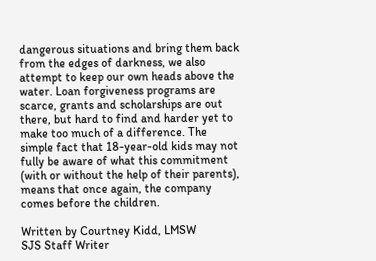dangerous situations and bring them back from the edges of darkness, we also attempt to keep our own heads above the water. Loan forgiveness programs are scarce, grants and scholarships are out there, but hard to find and harder yet to make too much of a difference. The simple fact that 18-year-old kids may not fully be aware of what this commitment (with or without the help of their parents), means that once again, the company comes before the children.

Written by Courtney Kidd, LMSW
SJS Staff Writer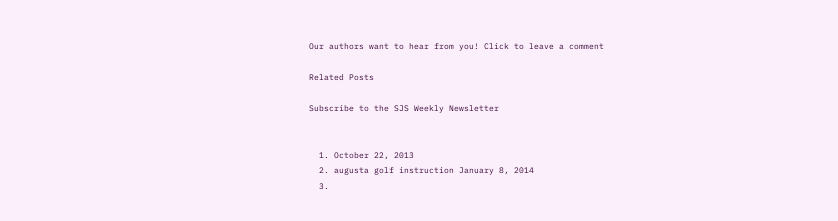Our authors want to hear from you! Click to leave a comment

Related Posts

Subscribe to the SJS Weekly Newsletter


  1. October 22, 2013
  2. augusta golf instruction January 8, 2014
  3.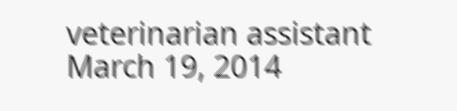veterinarian assistant March 19, 2014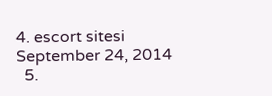4. escort sitesi September 24, 2014
  5.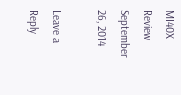MI40X Review September 26, 2014

Leave a Reply